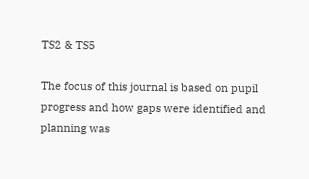TS2 & TS5

The focus of this journal is based on pupil progress and how gaps were identified and planning was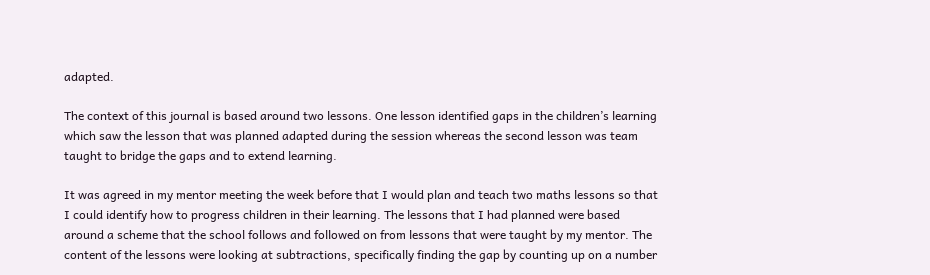adapted.

The context of this journal is based around two lessons. One lesson identified gaps in the children’s learning which saw the lesson that was planned adapted during the session whereas the second lesson was team taught to bridge the gaps and to extend learning.

It was agreed in my mentor meeting the week before that I would plan and teach two maths lessons so that I could identify how to progress children in their learning. The lessons that I had planned were based around a scheme that the school follows and followed on from lessons that were taught by my mentor. The content of the lessons were looking at subtractions, specifically finding the gap by counting up on a number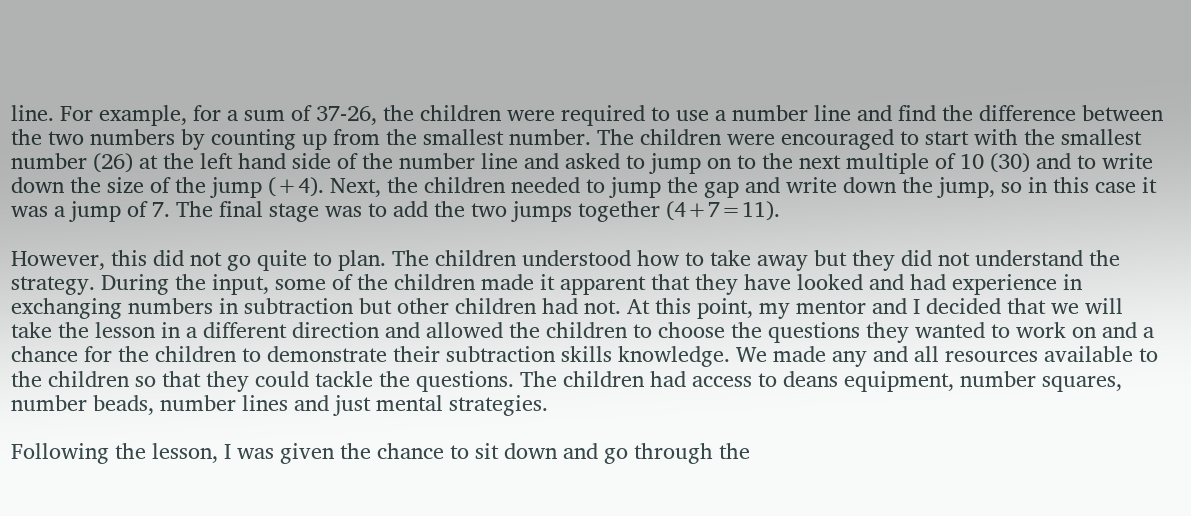line. For example, for a sum of 37-26, the children were required to use a number line and find the difference between the two numbers by counting up from the smallest number. The children were encouraged to start with the smallest number (26) at the left hand side of the number line and asked to jump on to the next multiple of 10 (30) and to write down the size of the jump (+4). Next, the children needed to jump the gap and write down the jump, so in this case it was a jump of 7. The final stage was to add the two jumps together (4+7=11).

However, this did not go quite to plan. The children understood how to take away but they did not understand the strategy. During the input, some of the children made it apparent that they have looked and had experience in exchanging numbers in subtraction but other children had not. At this point, my mentor and I decided that we will take the lesson in a different direction and allowed the children to choose the questions they wanted to work on and a chance for the children to demonstrate their subtraction skills knowledge. We made any and all resources available to the children so that they could tackle the questions. The children had access to deans equipment, number squares, number beads, number lines and just mental strategies.

Following the lesson, I was given the chance to sit down and go through the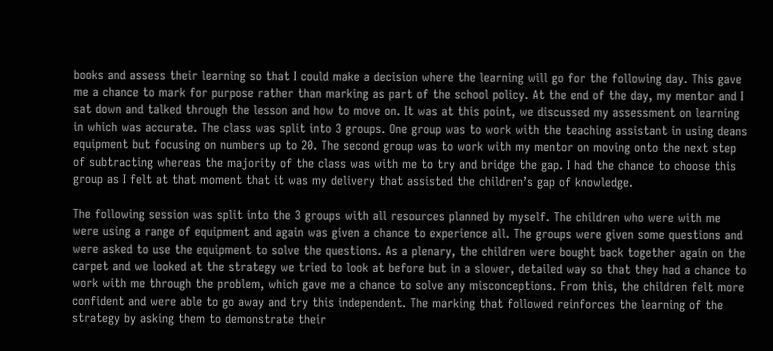books and assess their learning so that I could make a decision where the learning will go for the following day. This gave me a chance to mark for purpose rather than marking as part of the school policy. At the end of the day, my mentor and I sat down and talked through the lesson and how to move on. It was at this point, we discussed my assessment on learning in which was accurate. The class was split into 3 groups. One group was to work with the teaching assistant in using deans equipment but focusing on numbers up to 20. The second group was to work with my mentor on moving onto the next step of subtracting whereas the majority of the class was with me to try and bridge the gap. I had the chance to choose this group as I felt at that moment that it was my delivery that assisted the children’s gap of knowledge.

The following session was split into the 3 groups with all resources planned by myself. The children who were with me were using a range of equipment and again was given a chance to experience all. The groups were given some questions and were asked to use the equipment to solve the questions. As a plenary, the children were bought back together again on the carpet and we looked at the strategy we tried to look at before but in a slower, detailed way so that they had a chance to work with me through the problem, which gave me a chance to solve any misconceptions. From this, the children felt more confident and were able to go away and try this independent. The marking that followed reinforces the learning of the strategy by asking them to demonstrate their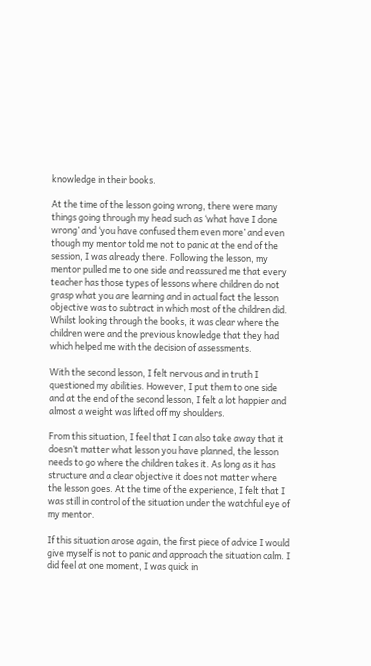knowledge in their books.

At the time of the lesson going wrong, there were many things going through my head such as ‘what have I done wrong’ and ‘you have confused them even more’ and even though my mentor told me not to panic at the end of the session, I was already there. Following the lesson, my mentor pulled me to one side and reassured me that every teacher has those types of lessons where children do not grasp what you are learning and in actual fact the lesson objective was to subtract in which most of the children did. Whilst looking through the books, it was clear where the children were and the previous knowledge that they had which helped me with the decision of assessments.

With the second lesson, I felt nervous and in truth I questioned my abilities. However, I put them to one side and at the end of the second lesson, I felt a lot happier and almost a weight was lifted off my shoulders.

From this situation, I feel that I can also take away that it doesn’t matter what lesson you have planned, the lesson needs to go where the children takes it. As long as it has structure and a clear objective it does not matter where the lesson goes. At the time of the experience, I felt that I was still in control of the situation under the watchful eye of my mentor.

If this situation arose again, the first piece of advice I would give myself is not to panic and approach the situation calm. I did feel at one moment, I was quick in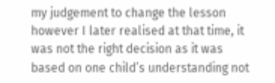my judgement to change the lesson however I later realised at that time, it was not the right decision as it was based on one child’s understanding not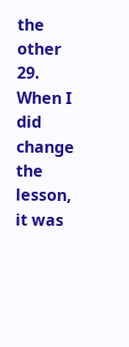the other 29. When I did change the lesson, it was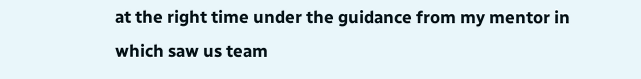at the right time under the guidance from my mentor in which saw us team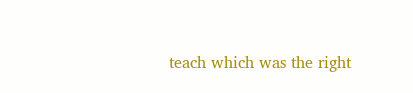teach which was the right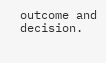outcome and decision.